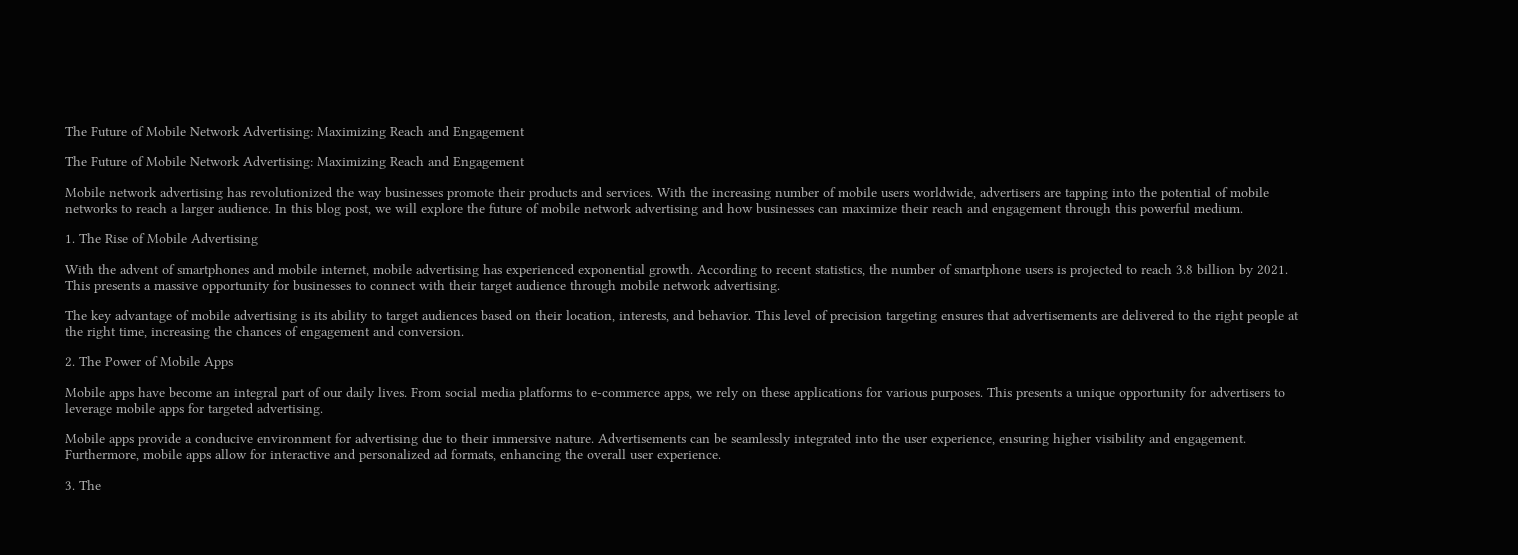The Future of Mobile Network Advertising: Maximizing Reach and Engagement

The Future of Mobile Network Advertising: Maximizing Reach and Engagement

Mobile network advertising has revolutionized the way businesses promote their products and services. With the increasing number of mobile users worldwide, advertisers are tapping into the potential of mobile networks to reach a larger audience. In this blog post, we will explore the future of mobile network advertising and how businesses can maximize their reach and engagement through this powerful medium.

1. The Rise of Mobile Advertising

With the advent of smartphones and mobile internet, mobile advertising has experienced exponential growth. According to recent statistics, the number of smartphone users is projected to reach 3.8 billion by 2021. This presents a massive opportunity for businesses to connect with their target audience through mobile network advertising.

The key advantage of mobile advertising is its ability to target audiences based on their location, interests, and behavior. This level of precision targeting ensures that advertisements are delivered to the right people at the right time, increasing the chances of engagement and conversion.

2. The Power of Mobile Apps

Mobile apps have become an integral part of our daily lives. From social media platforms to e-commerce apps, we rely on these applications for various purposes. This presents a unique opportunity for advertisers to leverage mobile apps for targeted advertising.

Mobile apps provide a conducive environment for advertising due to their immersive nature. Advertisements can be seamlessly integrated into the user experience, ensuring higher visibility and engagement. Furthermore, mobile apps allow for interactive and personalized ad formats, enhancing the overall user experience.

3. The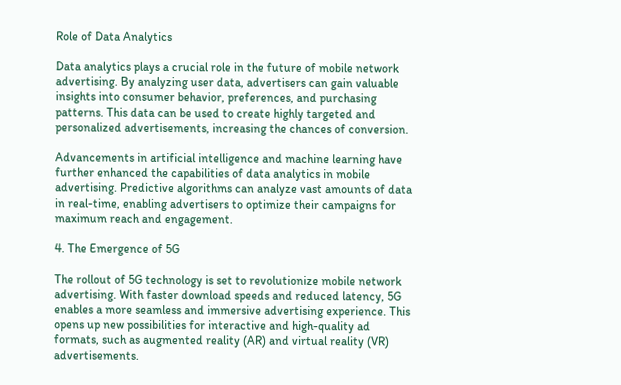Role of Data Analytics

Data analytics plays a crucial role in the future of mobile network advertising. By analyzing user data, advertisers can gain valuable insights into consumer behavior, preferences, and purchasing patterns. This data can be used to create highly targeted and personalized advertisements, increasing the chances of conversion.

Advancements in artificial intelligence and machine learning have further enhanced the capabilities of data analytics in mobile advertising. Predictive algorithms can analyze vast amounts of data in real-time, enabling advertisers to optimize their campaigns for maximum reach and engagement.

4. The Emergence of 5G

The rollout of 5G technology is set to revolutionize mobile network advertising. With faster download speeds and reduced latency, 5G enables a more seamless and immersive advertising experience. This opens up new possibilities for interactive and high-quality ad formats, such as augmented reality (AR) and virtual reality (VR) advertisements.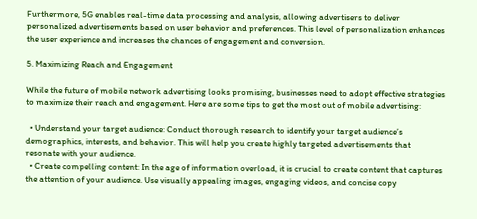Furthermore, 5G enables real-time data processing and analysis, allowing advertisers to deliver personalized advertisements based on user behavior and preferences. This level of personalization enhances the user experience and increases the chances of engagement and conversion.

5. Maximizing Reach and Engagement

While the future of mobile network advertising looks promising, businesses need to adopt effective strategies to maximize their reach and engagement. Here are some tips to get the most out of mobile advertising:

  • Understand your target audience: Conduct thorough research to identify your target audience’s demographics, interests, and behavior. This will help you create highly targeted advertisements that resonate with your audience.
  • Create compelling content: In the age of information overload, it is crucial to create content that captures the attention of your audience. Use visually appealing images, engaging videos, and concise copy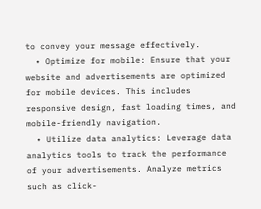to convey your message effectively.
  • Optimize for mobile: Ensure that your website and advertisements are optimized for mobile devices. This includes responsive design, fast loading times, and mobile-friendly navigation.
  • Utilize data analytics: Leverage data analytics tools to track the performance of your advertisements. Analyze metrics such as click-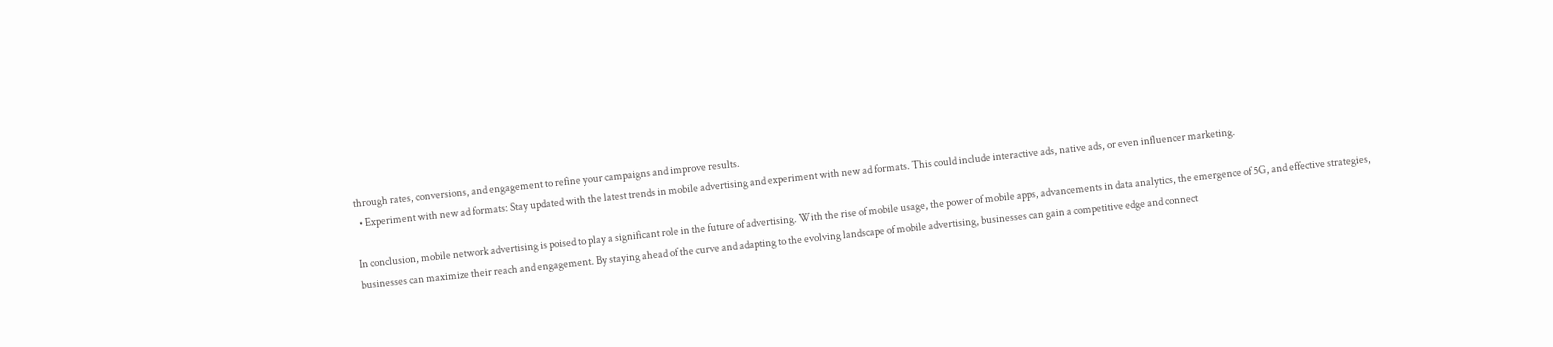through rates, conversions, and engagement to refine your campaigns and improve results.
  • Experiment with new ad formats: Stay updated with the latest trends in mobile advertising and experiment with new ad formats. This could include interactive ads, native ads, or even influencer marketing.

In conclusion, mobile network advertising is poised to play a significant role in the future of advertising. With the rise of mobile usage, the power of mobile apps, advancements in data analytics, the emergence of 5G, and effective strategies, businesses can maximize their reach and engagement. By staying ahead of the curve and adapting to the evolving landscape of mobile advertising, businesses can gain a competitive edge and connect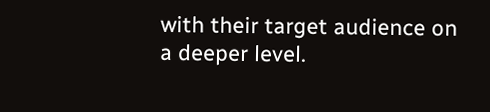with their target audience on a deeper level.